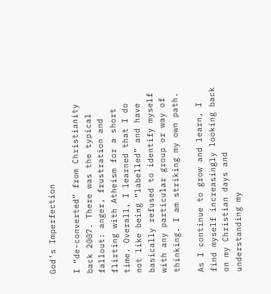God’s Imperfection

I “de-converted” from Christianity back 2007. There was the typical fallout: anger, frustration and flirting with Atheism for a short time. Overall, I learned that I do not like being “labelled” and have basically refused to identify myself with any particular group or way of thinking. I am striking my own path.

As I continue to grow and learn, I find myself increasingly looking back on my Christian days and understanding my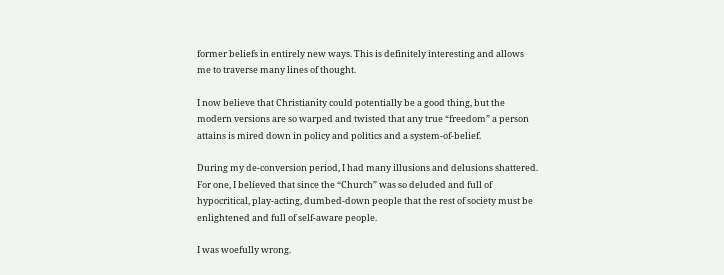former beliefs in entirely new ways. This is definitely interesting and allows me to traverse many lines of thought.

I now believe that Christianity could potentially be a good thing, but the modern versions are so warped and twisted that any true “freedom” a person attains is mired down in policy and politics and a system-of-belief.

During my de-conversion period, I had many illusions and delusions shattered. For one, I believed that since the “Church” was so deluded and full of hypocritical, play-acting, dumbed-down people that the rest of society must be enlightened and full of self-aware people.

I was woefully wrong.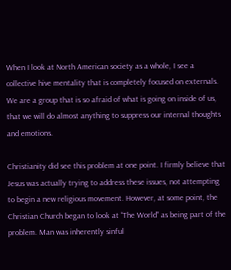When I look at North American society as a whole, I see a collective hive mentality that is completely focused on externals. We are a group that is so afraid of what is going on inside of us, that we will do almost anything to suppress our internal thoughts and emotions.

Christianity did see this problem at one point. I firmly believe that Jesus was actually trying to address these issues, not attempting to begin a new religious movement. However, at some point, the Christian Church began to look at “The World” as being part of the problem. Man was inherently sinful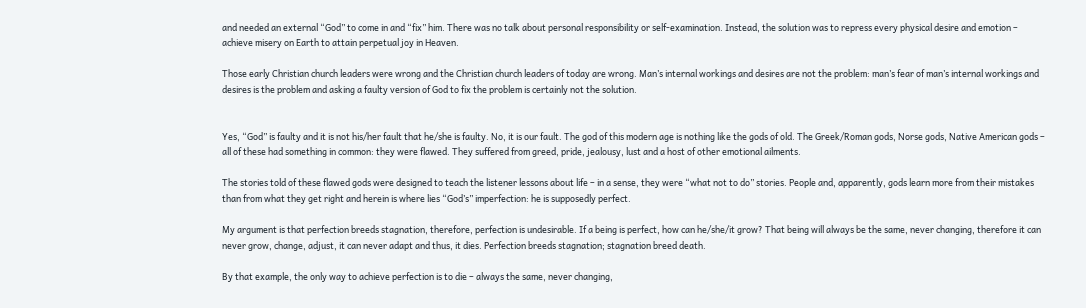and needed an external “God” to come in and “fix” him. There was no talk about personal responsibility or self-examination. Instead, the solution was to repress every physical desire and emotion – achieve misery on Earth to attain perpetual joy in Heaven.

Those early Christian church leaders were wrong and the Christian church leaders of today are wrong. Man’s internal workings and desires are not the problem: man’s fear of man’s internal workings and desires is the problem and asking a faulty version of God to fix the problem is certainly not the solution.


Yes, “God” is faulty and it is not his/her fault that he/she is faulty. No, it is our fault. The god of this modern age is nothing like the gods of old. The Greek/Roman gods, Norse gods, Native American gods – all of these had something in common: they were flawed. They suffered from greed, pride, jealousy, lust and a host of other emotional ailments.

The stories told of these flawed gods were designed to teach the listener lessons about life – in a sense, they were “what not to do” stories. People and, apparently, gods learn more from their mistakes than from what they get right and herein is where lies “God’s” imperfection: he is supposedly perfect.

My argument is that perfection breeds stagnation, therefore, perfection is undesirable. If a being is perfect, how can he/she/it grow? That being will always be the same, never changing, therefore it can never grow, change, adjust, it can never adapt and thus, it dies. Perfection breeds stagnation; stagnation breed death.

By that example, the only way to achieve perfection is to die – always the same, never changing,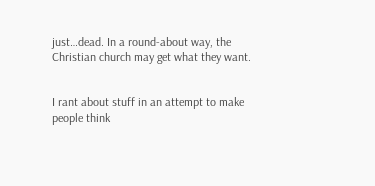just…dead. In a round-about way, the Christian church may get what they want.


I rant about stuff in an attempt to make people think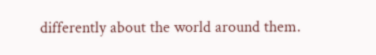differently about the world around them.